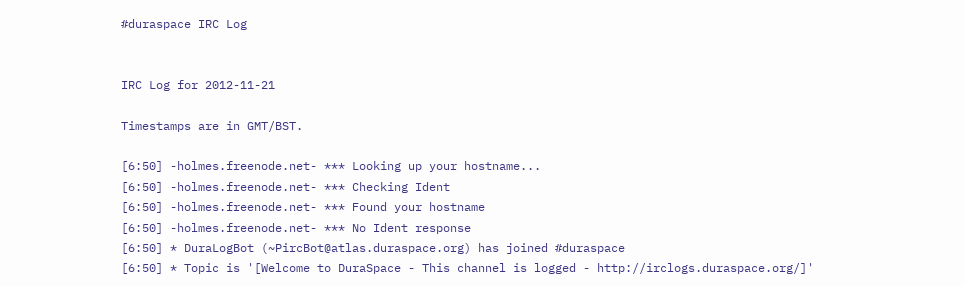#duraspace IRC Log


IRC Log for 2012-11-21

Timestamps are in GMT/BST.

[6:50] -holmes.freenode.net- *** Looking up your hostname...
[6:50] -holmes.freenode.net- *** Checking Ident
[6:50] -holmes.freenode.net- *** Found your hostname
[6:50] -holmes.freenode.net- *** No Ident response
[6:50] * DuraLogBot (~PircBot@atlas.duraspace.org) has joined #duraspace
[6:50] * Topic is '[Welcome to DuraSpace - This channel is logged - http://irclogs.duraspace.org/]'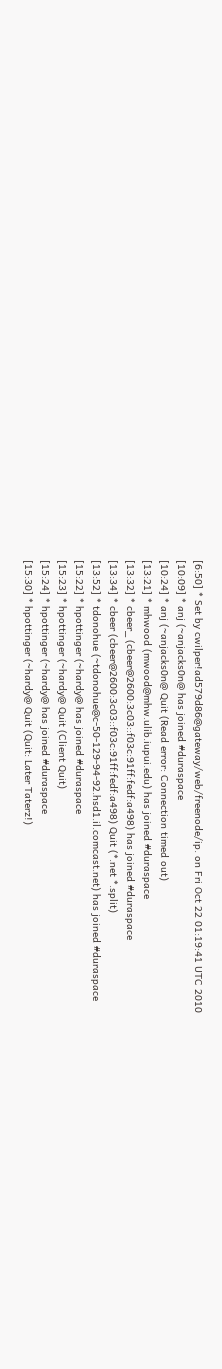[6:50] * Set by cwilper!ad579d86@gateway/web/freenode/ip. on Fri Oct 22 01:19:41 UTC 2010
[10:09] * anj (~anjacks0n@ has joined #duraspace
[10:24] * anj (~anjacks0n@ Quit (Read error: Connection timed out)
[13:21] * mhwood (mwood@mhw.ulib.iupui.edu) has joined #duraspace
[13:32] * cbeer_ (cbeer@2600:3c03::f03c:91ff:fedf:a498) has joined #duraspace
[13:34] * cbeer (cbeer@2600:3c03::f03c:91ff:fedf:a498) Quit (*.net *.split)
[13:52] * tdonohue (~tdonohue@c-50-129-94-92.hsd1.il.comcast.net) has joined #duraspace
[15:22] * hpottinger (~hardy@ has joined #duraspace
[15:23] * hpottinger (~hardy@ Quit (Client Quit)
[15:24] * hpottinger (~hardy@ has joined #duraspace
[15:30] * hpottinger (~hardy@ Quit (Quit: Later Taterz!)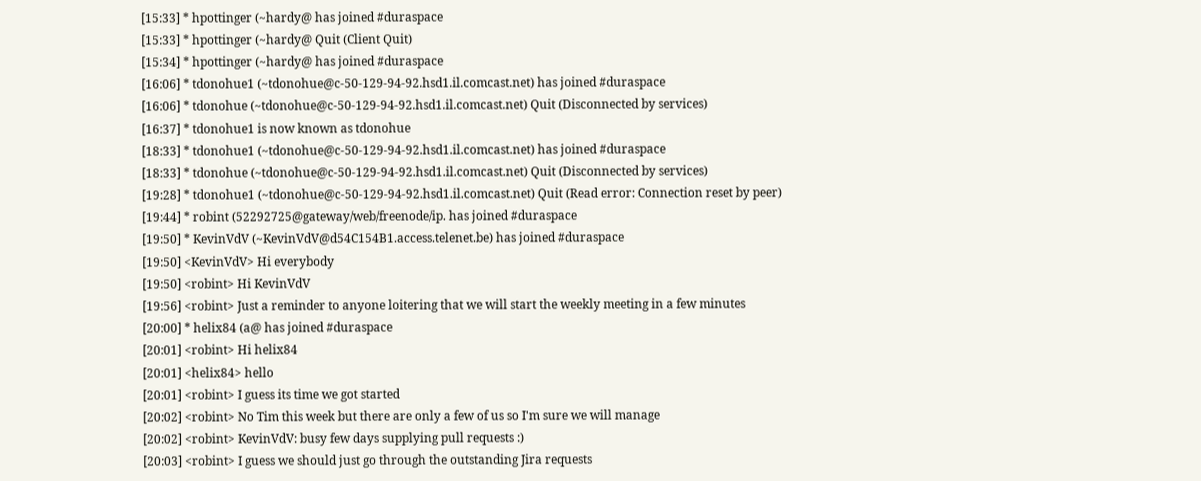[15:33] * hpottinger (~hardy@ has joined #duraspace
[15:33] * hpottinger (~hardy@ Quit (Client Quit)
[15:34] * hpottinger (~hardy@ has joined #duraspace
[16:06] * tdonohue1 (~tdonohue@c-50-129-94-92.hsd1.il.comcast.net) has joined #duraspace
[16:06] * tdonohue (~tdonohue@c-50-129-94-92.hsd1.il.comcast.net) Quit (Disconnected by services)
[16:37] * tdonohue1 is now known as tdonohue
[18:33] * tdonohue1 (~tdonohue@c-50-129-94-92.hsd1.il.comcast.net) has joined #duraspace
[18:33] * tdonohue (~tdonohue@c-50-129-94-92.hsd1.il.comcast.net) Quit (Disconnected by services)
[19:28] * tdonohue1 (~tdonohue@c-50-129-94-92.hsd1.il.comcast.net) Quit (Read error: Connection reset by peer)
[19:44] * robint (52292725@gateway/web/freenode/ip. has joined #duraspace
[19:50] * KevinVdV (~KevinVdV@d54C154B1.access.telenet.be) has joined #duraspace
[19:50] <KevinVdV> Hi everybody
[19:50] <robint> Hi KevinVdV
[19:56] <robint> Just a reminder to anyone loitering that we will start the weekly meeting in a few minutes
[20:00] * helix84 (a@ has joined #duraspace
[20:01] <robint> Hi helix84
[20:01] <helix84> hello
[20:01] <robint> I guess its time we got started
[20:02] <robint> No Tim this week but there are only a few of us so I'm sure we will manage
[20:02] <robint> KevinVdV: busy few days supplying pull requests :)
[20:03] <robint> I guess we should just go through the outstanding Jira requests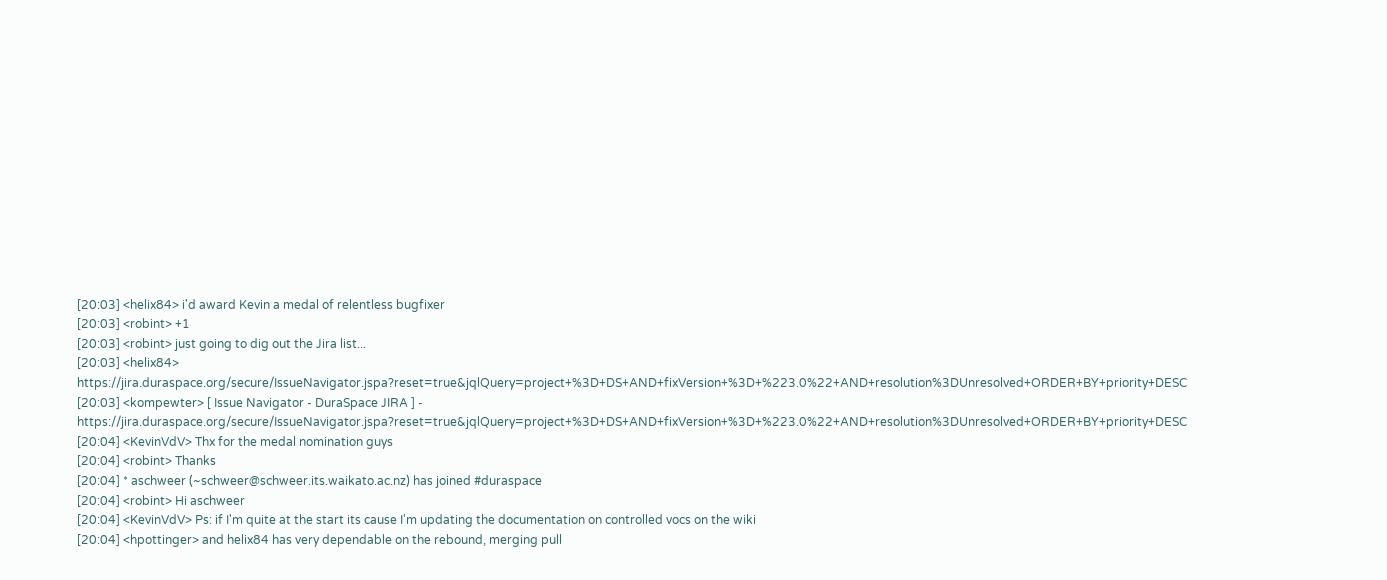[20:03] <helix84> i'd award Kevin a medal of relentless bugfixer
[20:03] <robint> +1
[20:03] <robint> just going to dig out the Jira list...
[20:03] <helix84> https://jira.duraspace.org/secure/IssueNavigator.jspa?reset=true&jqlQuery=project+%3D+DS+AND+fixVersion+%3D+%223.0%22+AND+resolution%3DUnresolved+ORDER+BY+priority+DESC
[20:03] <kompewter> [ Issue Navigator - DuraSpace JIRA ] - https://jira.duraspace.org/secure/IssueNavigator.jspa?reset=true&jqlQuery=project+%3D+DS+AND+fixVersion+%3D+%223.0%22+AND+resolution%3DUnresolved+ORDER+BY+priority+DESC
[20:04] <KevinVdV> Thx for the medal nomination guys
[20:04] <robint> Thanks
[20:04] * aschweer (~schweer@schweer.its.waikato.ac.nz) has joined #duraspace
[20:04] <robint> Hi aschweer
[20:04] <KevinVdV> Ps: if I'm quite at the start its cause I'm updating the documentation on controlled vocs on the wiki
[20:04] <hpottinger> and helix84 has very dependable on the rebound, merging pull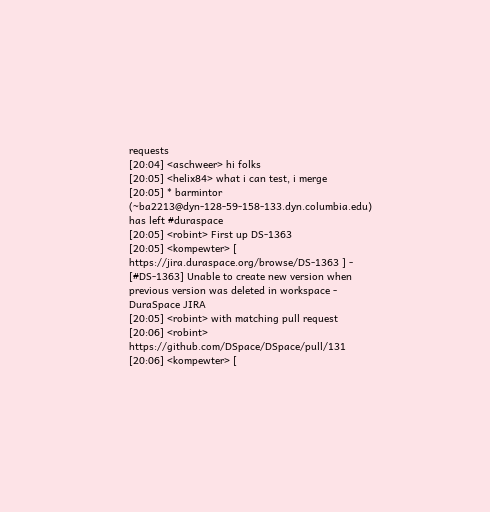requests
[20:04] <aschweer> hi folks
[20:05] <helix84> what i can test, i merge
[20:05] * barmintor (~ba2213@dyn-128-59-158-133.dyn.columbia.edu) has left #duraspace
[20:05] <robint> First up DS-1363
[20:05] <kompewter> [ https://jira.duraspace.org/browse/DS-1363 ] - [#DS-1363] Unable to create new version when previous version was deleted in workspace - DuraSpace JIRA
[20:05] <robint> with matching pull request
[20:06] <robint> https://github.com/DSpace/DSpace/pull/131
[20:06] <kompewter> [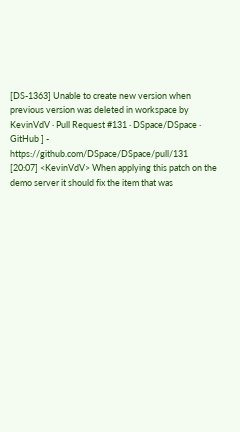[DS-1363] Unable to create new version when previous version was deleted in workspace by KevinVdV · Pull Request #131 · DSpace/DSpace · GitHub ] - https://github.com/DSpace/DSpace/pull/131
[20:07] <KevinVdV> When applying this patch on the demo server it should fix the item that was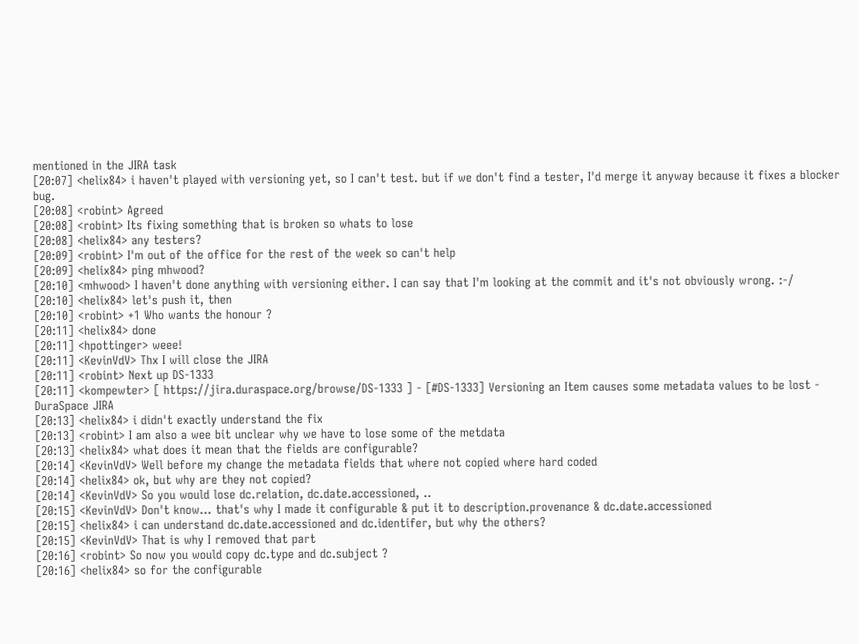mentioned in the JIRA task
[20:07] <helix84> i haven't played with versioning yet, so I can't test. but if we don't find a tester, I'd merge it anyway because it fixes a blocker bug.
[20:08] <robint> Agreed
[20:08] <robint> Its fixing something that is broken so whats to lose
[20:08] <helix84> any testers?
[20:09] <robint> I'm out of the office for the rest of the week so can't help
[20:09] <helix84> ping mhwood?
[20:10] <mhwood> I haven't done anything with versioning either. I can say that I'm looking at the commit and it's not obviously wrong. :-/
[20:10] <helix84> let's push it, then
[20:10] <robint> +1 Who wants the honour ?
[20:11] <helix84> done
[20:11] <hpottinger> weee!
[20:11] <KevinVdV> Thx I will close the JIRA
[20:11] <robint> Next up DS-1333
[20:11] <kompewter> [ https://jira.duraspace.org/browse/DS-1333 ] - [#DS-1333] Versioning an Item causes some metadata values to be lost - DuraSpace JIRA
[20:13] <helix84> i didn't exactly understand the fix
[20:13] <robint> I am also a wee bit unclear why we have to lose some of the metdata
[20:13] <helix84> what does it mean that the fields are configurable?
[20:14] <KevinVdV> Well before my change the metadata fields that where not copied where hard coded
[20:14] <helix84> ok, but why are they not copied?
[20:14] <KevinVdV> So you would lose dc.relation, dc.date.accessioned, ..
[20:15] <KevinVdV> Don't know... that's why I made it configurable & put it to description.provenance & dc.date.accessioned
[20:15] <helix84> i can understand dc.date.accessioned and dc.identifer, but why the others?
[20:15] <KevinVdV> That is why I removed that part
[20:16] <robint> So now you would copy dc.type and dc.subject ?
[20:16] <helix84> so for the configurable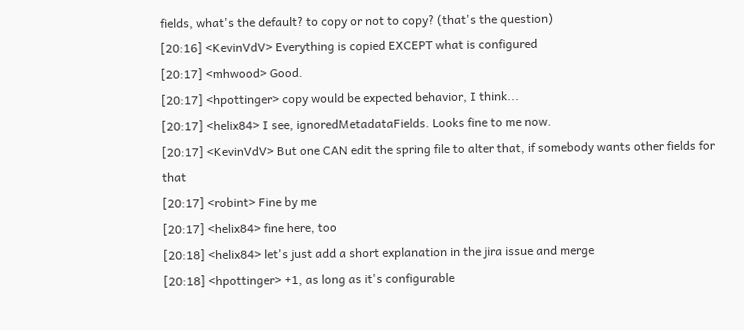fields, what's the default? to copy or not to copy? (that's the question)
[20:16] <KevinVdV> Everything is copied EXCEPT what is configured
[20:17] <mhwood> Good.
[20:17] <hpottinger> copy would be expected behavior, I think...
[20:17] <helix84> I see, ignoredMetadataFields. Looks fine to me now.
[20:17] <KevinVdV> But one CAN edit the spring file to alter that, if somebody wants other fields for that
[20:17] <robint> Fine by me
[20:17] <helix84> fine here, too
[20:18] <helix84> let's just add a short explanation in the jira issue and merge
[20:18] <hpottinger> +1, as long as it's configurable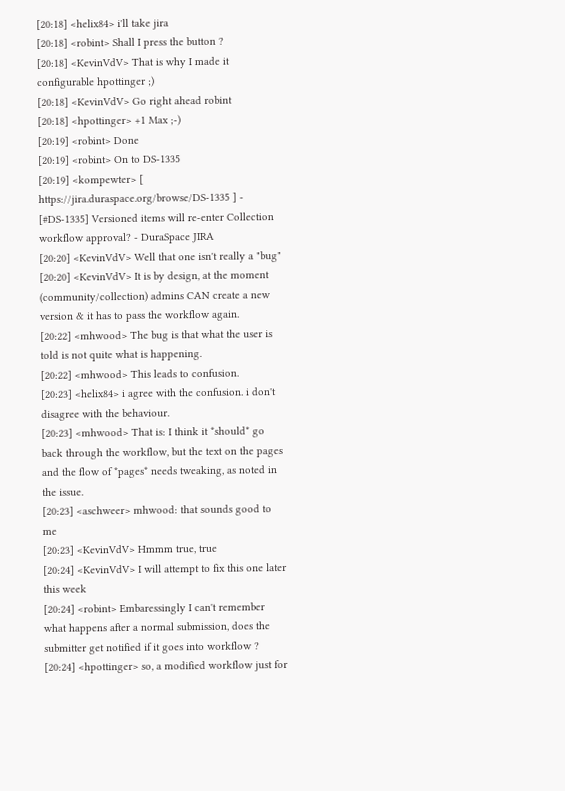[20:18] <helix84> i'll take jira
[20:18] <robint> Shall I press the button ?
[20:18] <KevinVdV> That is why I made it configurable hpottinger ;)
[20:18] <KevinVdV> Go right ahead robint
[20:18] <hpottinger> +1 Max ;-)
[20:19] <robint> Done
[20:19] <robint> On to DS-1335
[20:19] <kompewter> [ https://jira.duraspace.org/browse/DS-1335 ] - [#DS-1335] Versioned items will re-enter Collection workflow approval? - DuraSpace JIRA
[20:20] <KevinVdV> Well that one isn't really a "bug"
[20:20] <KevinVdV> It is by design, at the moment (community/collection) admins CAN create a new version & it has to pass the workflow again.
[20:22] <mhwood> The bug is that what the user is told is not quite what is happening.
[20:22] <mhwood> This leads to confusion.
[20:23] <helix84> i agree with the confusion. i don't disagree with the behaviour.
[20:23] <mhwood> That is: I think it *should* go back through the workflow, but the text on the pages and the flow of *pages* needs tweaking, as noted in the issue.
[20:23] <aschweer> mhwood: that sounds good to me
[20:23] <KevinVdV> Hmmm true, true
[20:24] <KevinVdV> I will attempt to fix this one later this week
[20:24] <robint> Embaressingly I can't remember what happens after a normal submission, does the submitter get notified if it goes into workflow ?
[20:24] <hpottinger> so, a modified workflow just for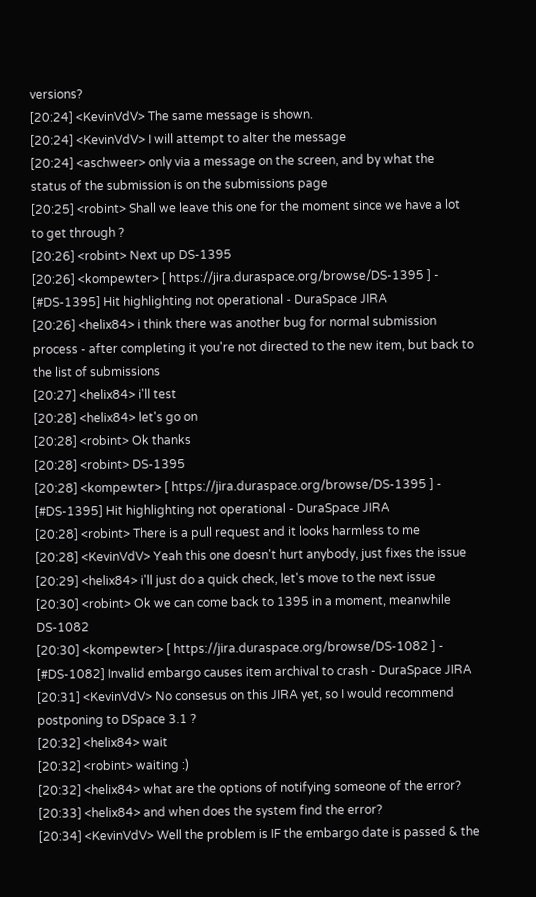versions?
[20:24] <KevinVdV> The same message is shown.
[20:24] <KevinVdV> I will attempt to alter the message
[20:24] <aschweer> only via a message on the screen, and by what the status of the submission is on the submissions page
[20:25] <robint> Shall we leave this one for the moment since we have a lot to get through ?
[20:26] <robint> Next up DS-1395
[20:26] <kompewter> [ https://jira.duraspace.org/browse/DS-1395 ] - [#DS-1395] Hit highlighting not operational - DuraSpace JIRA
[20:26] <helix84> i think there was another bug for normal submission process - after completing it you're not directed to the new item, but back to the list of submissions
[20:27] <helix84> i'll test
[20:28] <helix84> let's go on
[20:28] <robint> Ok thanks
[20:28] <robint> DS-1395
[20:28] <kompewter> [ https://jira.duraspace.org/browse/DS-1395 ] - [#DS-1395] Hit highlighting not operational - DuraSpace JIRA
[20:28] <robint> There is a pull request and it looks harmless to me
[20:28] <KevinVdV> Yeah this one doesn't hurt anybody, just fixes the issue
[20:29] <helix84> i'll just do a quick check, let's move to the next issue
[20:30] <robint> Ok we can come back to 1395 in a moment, meanwhile DS-1082
[20:30] <kompewter> [ https://jira.duraspace.org/browse/DS-1082 ] - [#DS-1082] Invalid embargo causes item archival to crash - DuraSpace JIRA
[20:31] <KevinVdV> No consesus on this JIRA yet, so I would recommend postponing to DSpace 3.1 ?
[20:32] <helix84> wait
[20:32] <robint> waiting :)
[20:32] <helix84> what are the options of notifying someone of the error?
[20:33] <helix84> and when does the system find the error?
[20:34] <KevinVdV> Well the problem is IF the embargo date is passed & the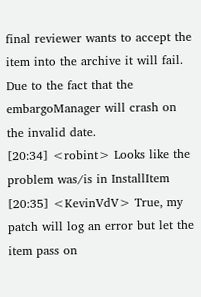final reviewer wants to accept the item into the archive it will fail. Due to the fact that the embargoManager will crash on the invalid date.
[20:34] <robint> Looks like the problem was/is in InstallItem
[20:35] <KevinVdV> True, my patch will log an error but let the item pass on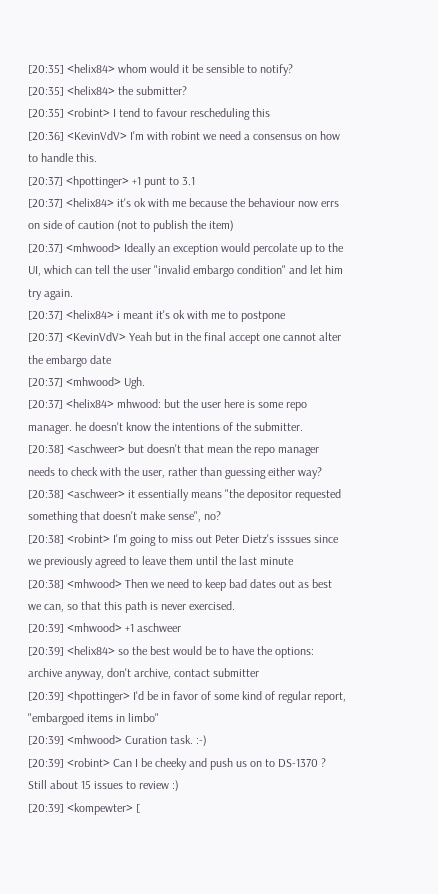[20:35] <helix84> whom would it be sensible to notify?
[20:35] <helix84> the submitter?
[20:35] <robint> I tend to favour rescheduling this
[20:36] <KevinVdV> I'm with robint we need a consensus on how to handle this.
[20:37] <hpottinger> +1 punt to 3.1
[20:37] <helix84> it's ok with me because the behaviour now errs on side of caution (not to publish the item)
[20:37] <mhwood> Ideally an exception would percolate up to the UI, which can tell the user "invalid embargo condition" and let him try again.
[20:37] <helix84> i meant it's ok with me to postpone
[20:37] <KevinVdV> Yeah but in the final accept one cannot alter the embargo date
[20:37] <mhwood> Ugh.
[20:37] <helix84> mhwood: but the user here is some repo manager. he doesn't know the intentions of the submitter.
[20:38] <aschweer> but doesn't that mean the repo manager needs to check with the user, rather than guessing either way?
[20:38] <aschweer> it essentially means "the depositor requested something that doesn't make sense", no?
[20:38] <robint> I'm going to miss out Peter Dietz's isssues since we previously agreed to leave them until the last minute
[20:38] <mhwood> Then we need to keep bad dates out as best we can, so that this path is never exercised.
[20:39] <mhwood> +1 aschweer
[20:39] <helix84> so the best would be to have the options: archive anyway, don't archive, contact submitter
[20:39] <hpottinger> I'd be in favor of some kind of regular report, "embargoed items in limbo"
[20:39] <mhwood> Curation task. :-)
[20:39] <robint> Can I be cheeky and push us on to DS-1370 ? Still about 15 issues to review :)
[20:39] <kompewter> [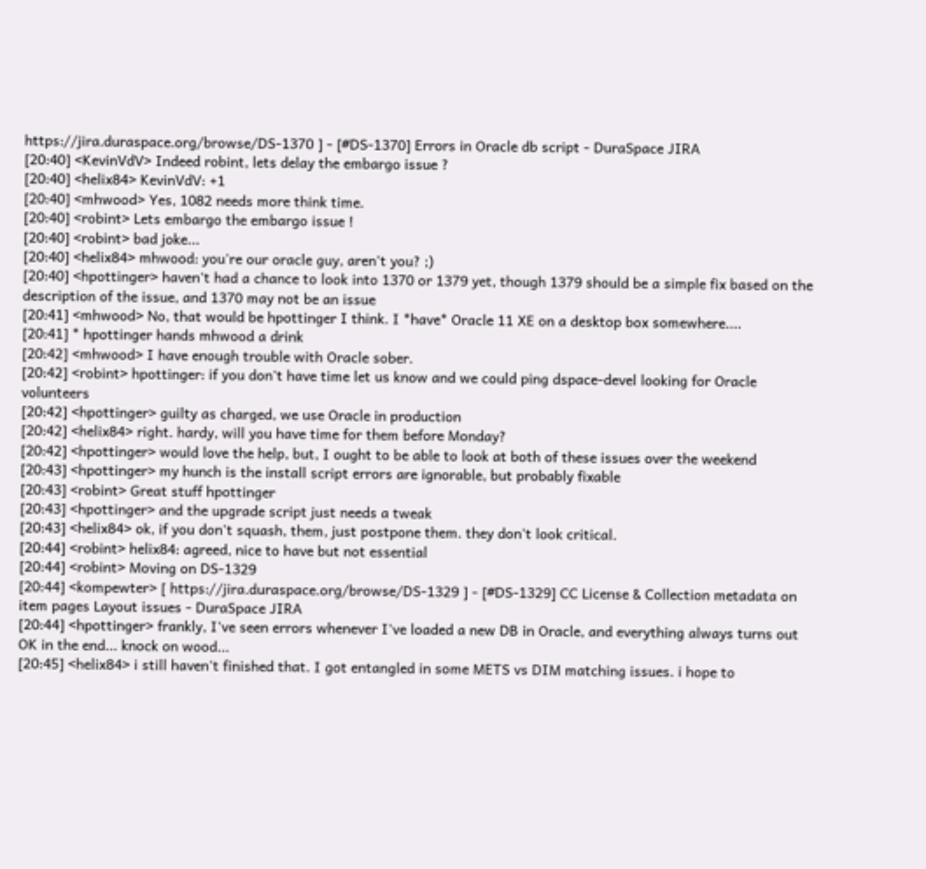https://jira.duraspace.org/browse/DS-1370 ] - [#DS-1370] Errors in Oracle db script - DuraSpace JIRA
[20:40] <KevinVdV> Indeed robint, lets delay the embargo issue ?
[20:40] <helix84> KevinVdV: +1
[20:40] <mhwood> Yes, 1082 needs more think time.
[20:40] <robint> Lets embargo the embargo issue !
[20:40] <robint> bad joke...
[20:40] <helix84> mhwood: you're our oracle guy, aren't you? ;)
[20:40] <hpottinger> haven't had a chance to look into 1370 or 1379 yet, though 1379 should be a simple fix based on the description of the issue, and 1370 may not be an issue
[20:41] <mhwood> No, that would be hpottinger I think. I *have* Oracle 11 XE on a desktop box somewhere....
[20:41] * hpottinger hands mhwood a drink
[20:42] <mhwood> I have enough trouble with Oracle sober.
[20:42] <robint> hpottinger: if you don't have time let us know and we could ping dspace-devel looking for Oracle volunteers
[20:42] <hpottinger> guilty as charged, we use Oracle in production
[20:42] <helix84> right. hardy, will you have time for them before Monday?
[20:42] <hpottinger> would love the help, but, I ought to be able to look at both of these issues over the weekend
[20:43] <hpottinger> my hunch is the install script errors are ignorable, but probably fixable
[20:43] <robint> Great stuff hpottinger
[20:43] <hpottinger> and the upgrade script just needs a tweak
[20:43] <helix84> ok, if you don't squash, them, just postpone them. they don't look critical.
[20:44] <robint> helix84: agreed, nice to have but not essential
[20:44] <robint> Moving on DS-1329
[20:44] <kompewter> [ https://jira.duraspace.org/browse/DS-1329 ] - [#DS-1329] CC License & Collection metadata on item pages Layout issues - DuraSpace JIRA
[20:44] <hpottinger> frankly, I've seen errors whenever I've loaded a new DB in Oracle, and everything always turns out OK in the end... knock on wood...
[20:45] <helix84> i still haven't finished that. I got entangled in some METS vs DIM matching issues. i hope to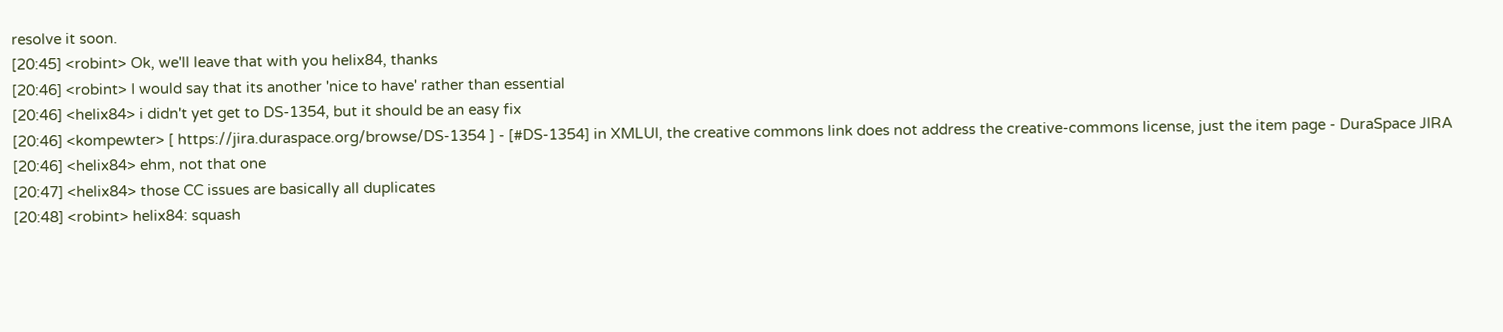resolve it soon.
[20:45] <robint> Ok, we'll leave that with you helix84, thanks
[20:46] <robint> I would say that its another 'nice to have' rather than essential
[20:46] <helix84> i didn't yet get to DS-1354, but it should be an easy fix
[20:46] <kompewter> [ https://jira.duraspace.org/browse/DS-1354 ] - [#DS-1354] in XMLUI, the creative commons link does not address the creative-commons license, just the item page - DuraSpace JIRA
[20:46] <helix84> ehm, not that one
[20:47] <helix84> those CC issues are basically all duplicates
[20:48] <robint> helix84: squash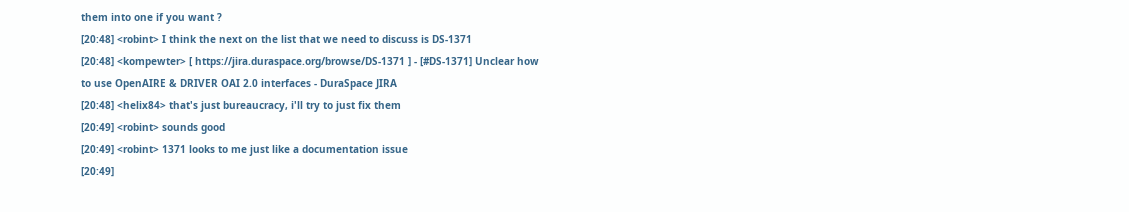them into one if you want ?
[20:48] <robint> I think the next on the list that we need to discuss is DS-1371
[20:48] <kompewter> [ https://jira.duraspace.org/browse/DS-1371 ] - [#DS-1371] Unclear how to use OpenAIRE & DRIVER OAI 2.0 interfaces - DuraSpace JIRA
[20:48] <helix84> that's just bureaucracy, i'll try to just fix them
[20:49] <robint> sounds good
[20:49] <robint> 1371 looks to me just like a documentation issue
[20:49]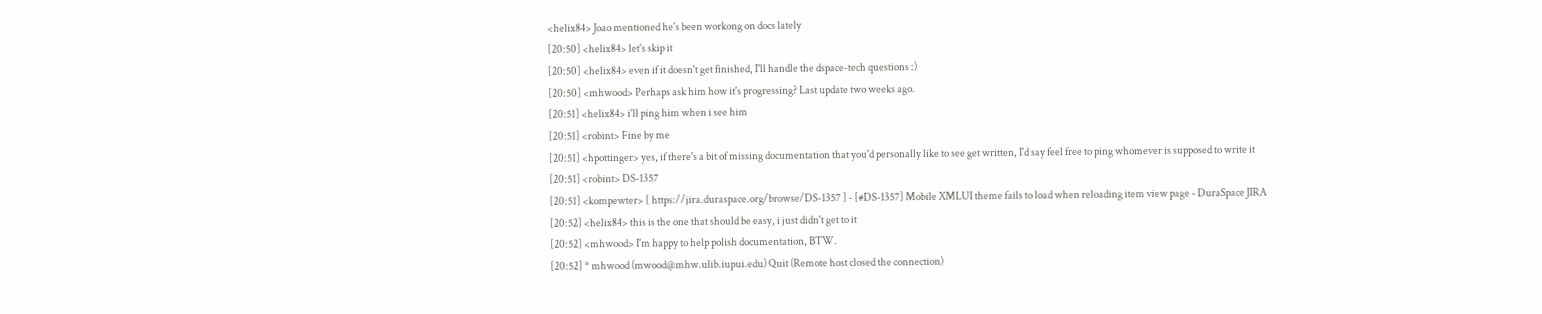<helix84> Joao mentioned he's been workong on docs lately
[20:50] <helix84> let's skip it
[20:50] <helix84> even if it doesn't get finished, I'll handle the dspace-tech questions :)
[20:50] <mhwood> Perhaps ask him how it's progressing? Last update two weeks ago.
[20:51] <helix84> i'll ping him when i see him
[20:51] <robint> Fine by me
[20:51] <hpottinger> yes, if there's a bit of missing documentation that you'd personally like to see get written, I'd say feel free to ping whomever is supposed to write it
[20:51] <robint> DS-1357
[20:51] <kompewter> [ https://jira.duraspace.org/browse/DS-1357 ] - [#DS-1357] Mobile XMLUI theme fails to load when reloading item view page - DuraSpace JIRA
[20:52] <helix84> this is the one that should be easy, i just didn't get to it
[20:52] <mhwood> I'm happy to help polish documentation, BTW.
[20:52] * mhwood (mwood@mhw.ulib.iupui.edu) Quit (Remote host closed the connection)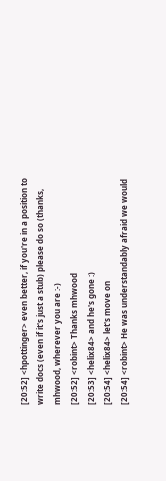[20:52] <hpottinger> even better, if you're in a position to write docs (even if it's just a stub) please do so (thanks, mhwood, wherever you are :-)
[20:52] <robint> Thanks mhwood
[20:53] <helix84> and he's gone :)
[20:54] <helix84> let's move on
[20:54] <robint> He was understandably afraid we would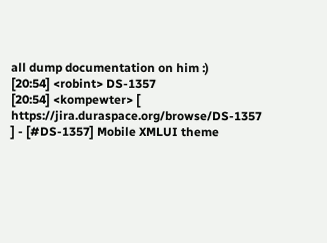all dump documentation on him :)
[20:54] <robint> DS-1357
[20:54] <kompewter> [ https://jira.duraspace.org/browse/DS-1357 ] - [#DS-1357] Mobile XMLUI theme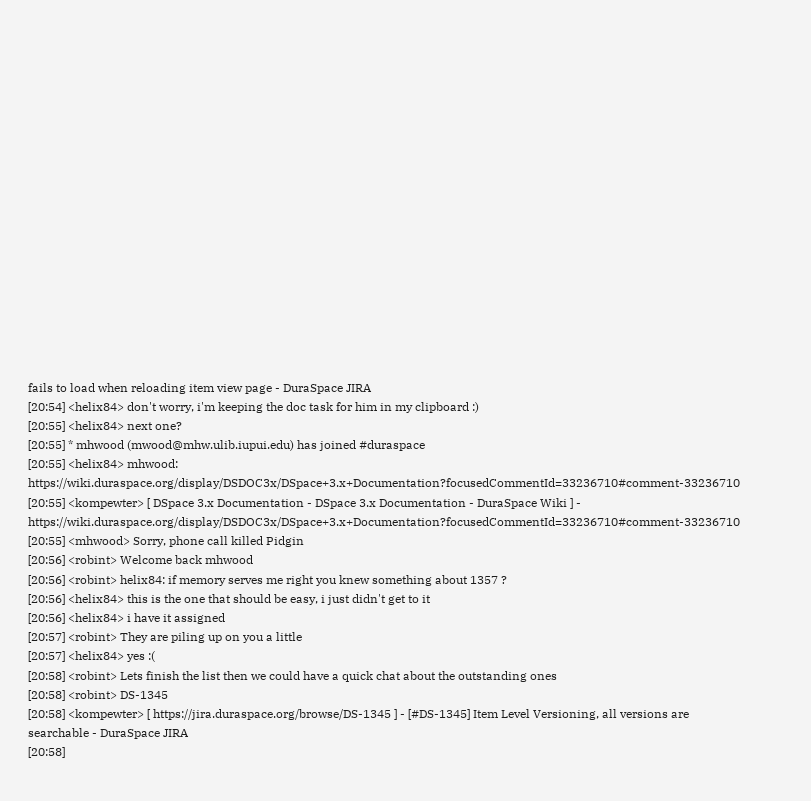fails to load when reloading item view page - DuraSpace JIRA
[20:54] <helix84> don't worry, i'm keeping the doc task for him in my clipboard :)
[20:55] <helix84> next one?
[20:55] * mhwood (mwood@mhw.ulib.iupui.edu) has joined #duraspace
[20:55] <helix84> mhwood: https://wiki.duraspace.org/display/DSDOC3x/DSpace+3.x+Documentation?focusedCommentId=33236710#comment-33236710
[20:55] <kompewter> [ DSpace 3.x Documentation - DSpace 3.x Documentation - DuraSpace Wiki ] - https://wiki.duraspace.org/display/DSDOC3x/DSpace+3.x+Documentation?focusedCommentId=33236710#comment-33236710
[20:55] <mhwood> Sorry, phone call killed Pidgin
[20:56] <robint> Welcome back mhwood
[20:56] <robint> helix84: if memory serves me right you knew something about 1357 ?
[20:56] <helix84> this is the one that should be easy, i just didn't get to it
[20:56] <helix84> i have it assigned
[20:57] <robint> They are piling up on you a little
[20:57] <helix84> yes :(
[20:58] <robint> Lets finish the list then we could have a quick chat about the outstanding ones
[20:58] <robint> DS-1345
[20:58] <kompewter> [ https://jira.duraspace.org/browse/DS-1345 ] - [#DS-1345] Item Level Versioning, all versions are searchable - DuraSpace JIRA
[20:58]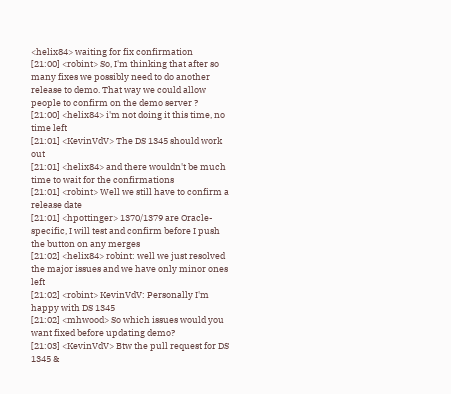<helix84> waiting for fix confirmation
[21:00] <robint> So, I'm thinking that after so many fixes we possibly need to do another release to demo. That way we could allow people to confirm on the demo server ?
[21:00] <helix84> i'm not doing it this time, no time left
[21:01] <KevinVdV> The DS 1345 should work out
[21:01] <helix84> and there wouldn't be much time to wait for the confirmations
[21:01] <robint> Well we still have to confirm a release date
[21:01] <hpottinger> 1370/1379 are Oracle-specific, I will test and confirm before I push the button on any merges
[21:02] <helix84> robint: well we just resolved the major issues and we have only minor ones left
[21:02] <robint> KevinVdV: Personally I'm happy with DS 1345
[21:02] <mhwood> So which issues would you want fixed before updating demo?
[21:03] <KevinVdV> Btw the pull request for DS 1345 &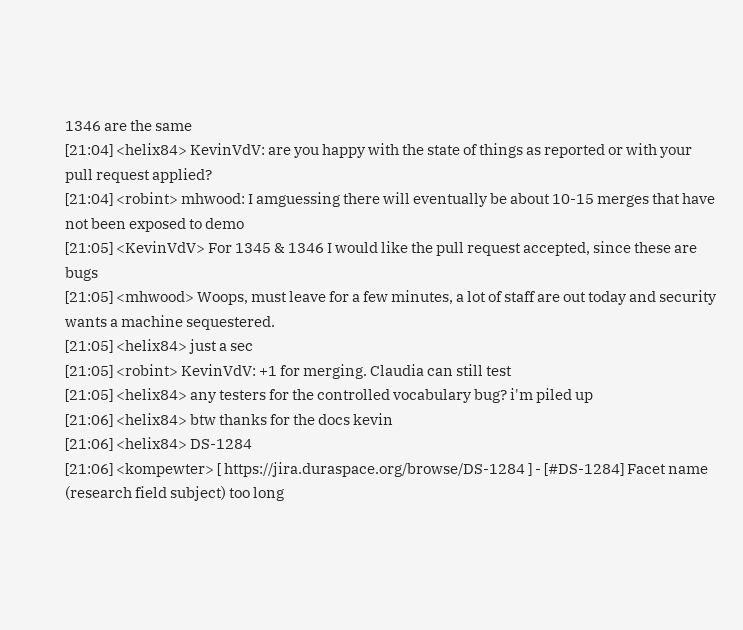1346 are the same
[21:04] <helix84> KevinVdV: are you happy with the state of things as reported or with your pull request applied?
[21:04] <robint> mhwood: I amguessing there will eventually be about 10-15 merges that have not been exposed to demo
[21:05] <KevinVdV> For 1345 & 1346 I would like the pull request accepted, since these are bugs
[21:05] <mhwood> Woops, must leave for a few minutes, a lot of staff are out today and security wants a machine sequestered.
[21:05] <helix84> just a sec
[21:05] <robint> KevinVdV: +1 for merging. Claudia can still test
[21:05] <helix84> any testers for the controlled vocabulary bug? i'm piled up
[21:06] <helix84> btw thanks for the docs kevin
[21:06] <helix84> DS-1284
[21:06] <kompewter> [ https://jira.duraspace.org/browse/DS-1284 ] - [#DS-1284] Facet name (research field subject) too long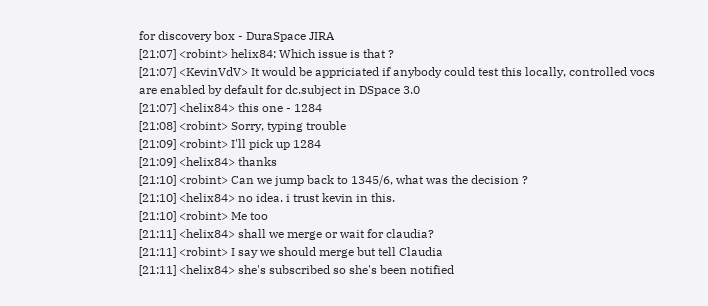for discovery box - DuraSpace JIRA
[21:07] <robint> helix84: Which issue is that ?
[21:07] <KevinVdV> It would be appriciated if anybody could test this locally, controlled vocs are enabled by default for dc.subject in DSpace 3.0
[21:07] <helix84> this one - 1284
[21:08] <robint> Sorry, typing trouble
[21:09] <robint> I'll pick up 1284
[21:09] <helix84> thanks
[21:10] <robint> Can we jump back to 1345/6, what was the decision ?
[21:10] <helix84> no idea. i trust kevin in this.
[21:10] <robint> Me too
[21:11] <helix84> shall we merge or wait for claudia?
[21:11] <robint> I say we should merge but tell Claudia
[21:11] <helix84> she's subscribed so she's been notified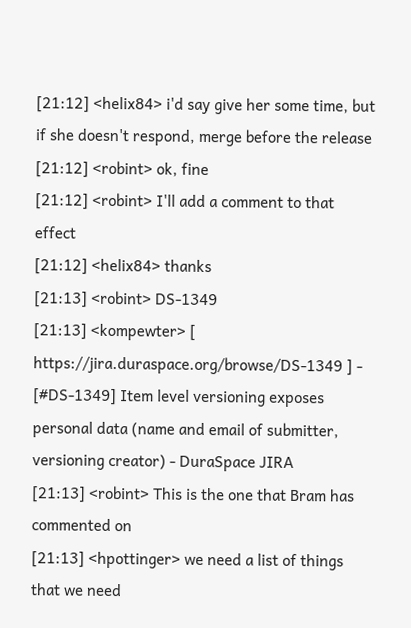[21:12] <helix84> i'd say give her some time, but if she doesn't respond, merge before the release
[21:12] <robint> ok, fine
[21:12] <robint> I'll add a comment to that effect
[21:12] <helix84> thanks
[21:13] <robint> DS-1349
[21:13] <kompewter> [ https://jira.duraspace.org/browse/DS-1349 ] - [#DS-1349] Item level versioning exposes personal data (name and email of submitter, versioning creator) - DuraSpace JIRA
[21:13] <robint> This is the one that Bram has commented on
[21:13] <hpottinger> we need a list of things that we need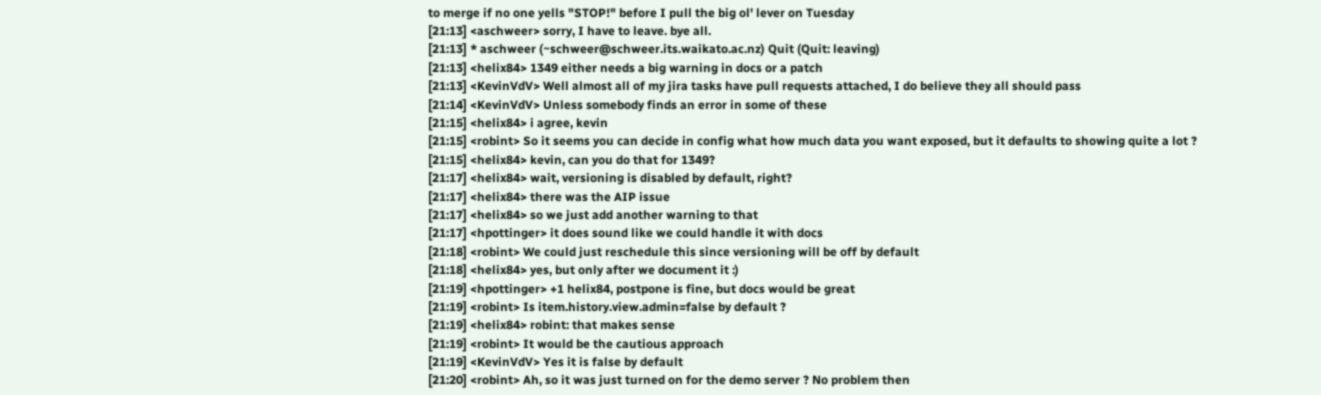to merge if no one yells "STOP!" before I pull the big ol' lever on Tuesday
[21:13] <aschweer> sorry, I have to leave. bye all.
[21:13] * aschweer (~schweer@schweer.its.waikato.ac.nz) Quit (Quit: leaving)
[21:13] <helix84> 1349 either needs a big warning in docs or a patch
[21:13] <KevinVdV> Well almost all of my jira tasks have pull requests attached, I do believe they all should pass
[21:14] <KevinVdV> Unless somebody finds an error in some of these
[21:15] <helix84> i agree, kevin
[21:15] <robint> So it seems you can decide in config what how much data you want exposed, but it defaults to showing quite a lot ?
[21:15] <helix84> kevin, can you do that for 1349?
[21:17] <helix84> wait, versioning is disabled by default, right?
[21:17] <helix84> there was the AIP issue
[21:17] <helix84> so we just add another warning to that
[21:17] <hpottinger> it does sound like we could handle it with docs
[21:18] <robint> We could just reschedule this since versioning will be off by default
[21:18] <helix84> yes, but only after we document it :)
[21:19] <hpottinger> +1 helix84, postpone is fine, but docs would be great
[21:19] <robint> Is item.history.view.admin=false by default ?
[21:19] <helix84> robint: that makes sense
[21:19] <robint> It would be the cautious approach
[21:19] <KevinVdV> Yes it is false by default
[21:20] <robint> Ah, so it was just turned on for the demo server ? No problem then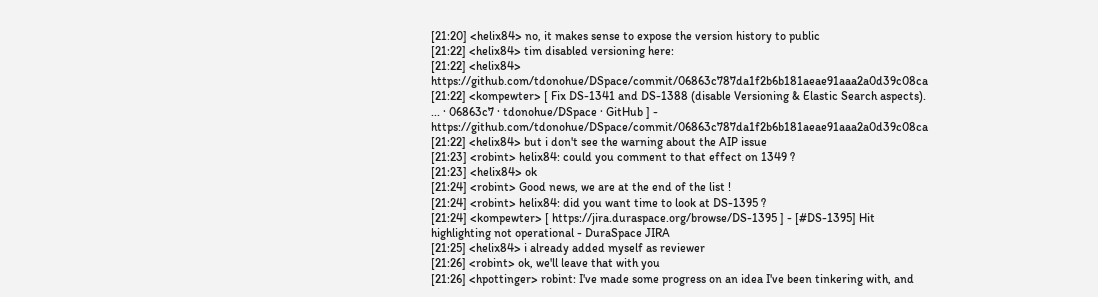[21:20] <helix84> no, it makes sense to expose the version history to public
[21:22] <helix84> tim disabled versioning here:
[21:22] <helix84> https://github.com/tdonohue/DSpace/commit/06863c787da1f2b6b181aeae91aaa2a0d39c08ca
[21:22] <kompewter> [ Fix DS-1341 and DS-1388 (disable Versioning & Elastic Search aspects). ... · 06863c7 · tdonohue/DSpace · GitHub ] - https://github.com/tdonohue/DSpace/commit/06863c787da1f2b6b181aeae91aaa2a0d39c08ca
[21:22] <helix84> but i don't see the warning about the AIP issue
[21:23] <robint> helix84: could you comment to that effect on 1349 ?
[21:23] <helix84> ok
[21:24] <robint> Good news, we are at the end of the list !
[21:24] <robint> helix84: did you want time to look at DS-1395 ?
[21:24] <kompewter> [ https://jira.duraspace.org/browse/DS-1395 ] - [#DS-1395] Hit highlighting not operational - DuraSpace JIRA
[21:25] <helix84> i already added myself as reviewer
[21:26] <robint> ok, we'll leave that with you
[21:26] <hpottinger> robint: I've made some progress on an idea I've been tinkering with, and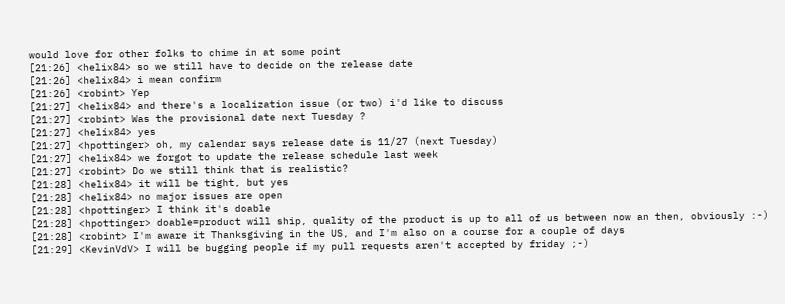would love for other folks to chime in at some point
[21:26] <helix84> so we still have to decide on the release date
[21:26] <helix84> i mean confirm
[21:26] <robint> Yep
[21:27] <helix84> and there's a localization issue (or two) i'd like to discuss
[21:27] <robint> Was the provisional date next Tuesday ?
[21:27] <helix84> yes
[21:27] <hpottinger> oh, my calendar says release date is 11/27 (next Tuesday)
[21:27] <helix84> we forgot to update the release schedule last week
[21:27] <robint> Do we still think that is realistic?
[21:28] <helix84> it will be tight, but yes
[21:28] <helix84> no major issues are open
[21:28] <hpottinger> I think it's doable
[21:28] <hpottinger> doable=product will ship, quality of the product is up to all of us between now an then, obviously :-)
[21:28] <robint> I'm aware it Thanksgiving in the US, and I'm also on a course for a couple of days
[21:29] <KevinVdV> I will be bugging people if my pull requests aren't accepted by friday ;-)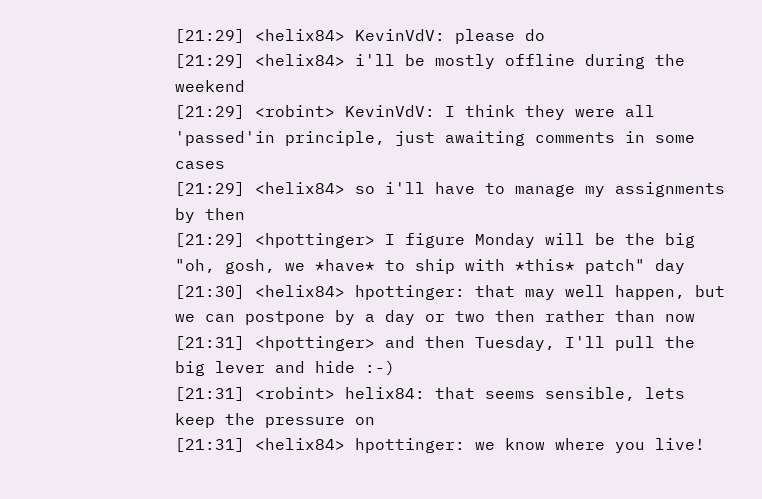[21:29] <helix84> KevinVdV: please do
[21:29] <helix84> i'll be mostly offline during the weekend
[21:29] <robint> KevinVdV: I think they were all 'passed'in principle, just awaiting comments in some cases
[21:29] <helix84> so i'll have to manage my assignments by then
[21:29] <hpottinger> I figure Monday will be the big "oh, gosh, we *have* to ship with *this* patch" day
[21:30] <helix84> hpottinger: that may well happen, but we can postpone by a day or two then rather than now
[21:31] <hpottinger> and then Tuesday, I'll pull the big lever and hide :-)
[21:31] <robint> helix84: that seems sensible, lets keep the pressure on
[21:31] <helix84> hpottinger: we know where you live!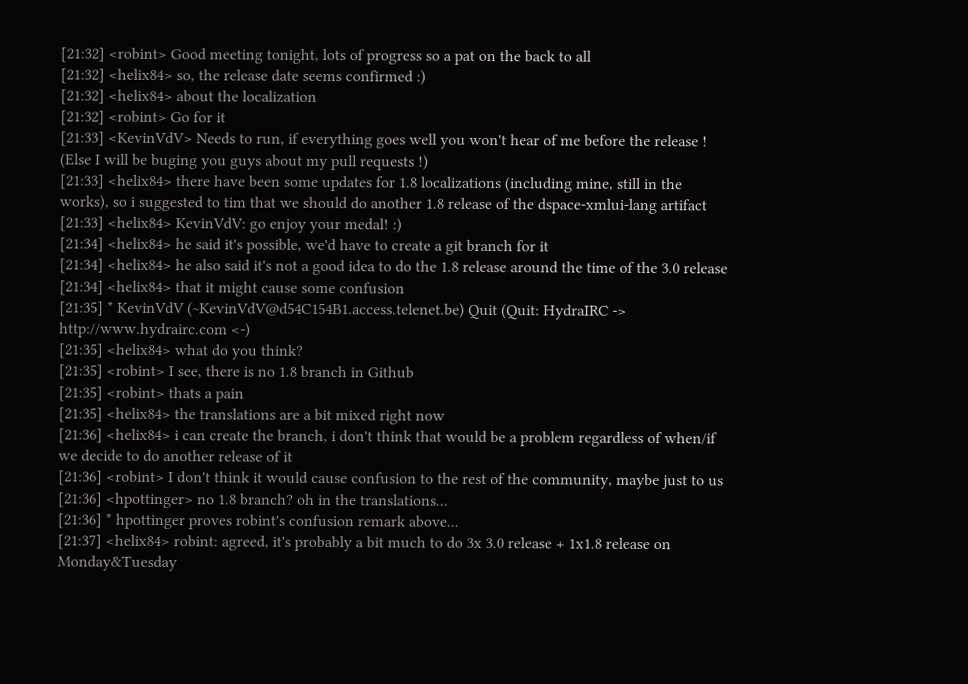[21:32] <robint> Good meeting tonight, lots of progress so a pat on the back to all
[21:32] <helix84> so, the release date seems confirmed :)
[21:32] <helix84> about the localization
[21:32] <robint> Go for it
[21:33] <KevinVdV> Needs to run, if everything goes well you won't hear of me before the release ! (Else I will be buging you guys about my pull requests !)
[21:33] <helix84> there have been some updates for 1.8 localizations (including mine, still in the works), so i suggested to tim that we should do another 1.8 release of the dspace-xmlui-lang artifact
[21:33] <helix84> KevinVdV: go enjoy your medal! :)
[21:34] <helix84> he said it's possible, we'd have to create a git branch for it
[21:34] <helix84> he also said it's not a good idea to do the 1.8 release around the time of the 3.0 release
[21:34] <helix84> that it might cause some confusion
[21:35] * KevinVdV (~KevinVdV@d54C154B1.access.telenet.be) Quit (Quit: HydraIRC -> http://www.hydrairc.com <-)
[21:35] <helix84> what do you think?
[21:35] <robint> I see, there is no 1.8 branch in Github
[21:35] <robint> thats a pain
[21:35] <helix84> the translations are a bit mixed right now
[21:36] <helix84> i can create the branch, i don't think that would be a problem regardless of when/if we decide to do another release of it
[21:36] <robint> I don't think it would cause confusion to the rest of the community, maybe just to us
[21:36] <hpottinger> no 1.8 branch? oh in the translations...
[21:36] * hpottinger proves robint's confusion remark above...
[21:37] <helix84> robint: agreed, it's probably a bit much to do 3x 3.0 release + 1x1.8 release on Monday&Tuesday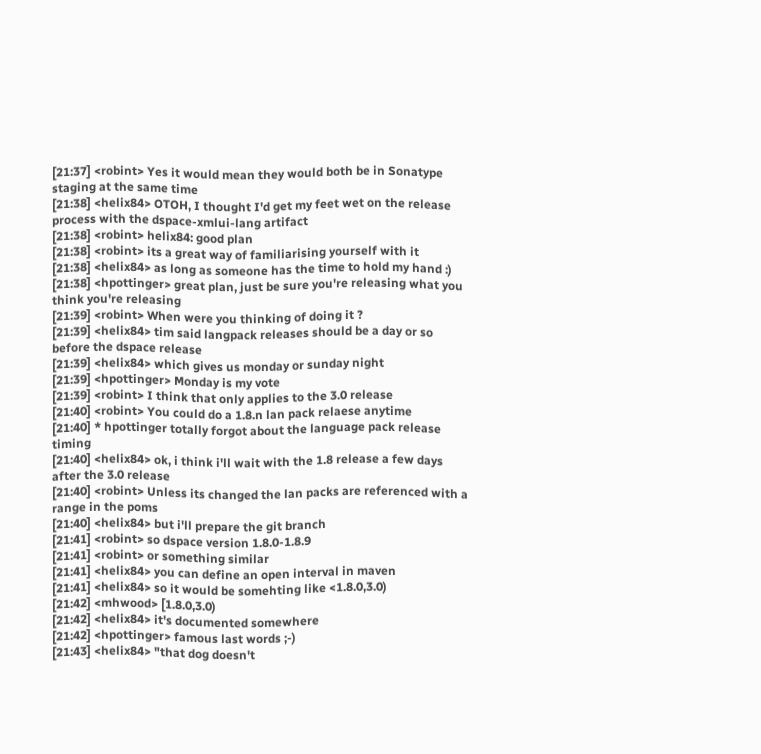[21:37] <robint> Yes it would mean they would both be in Sonatype staging at the same time
[21:38] <helix84> OTOH, I thought I'd get my feet wet on the release process with the dspace-xmlui-lang artifact
[21:38] <robint> helix84: good plan
[21:38] <robint> its a great way of familiarising yourself with it
[21:38] <helix84> as long as someone has the time to hold my hand :)
[21:38] <hpottinger> great plan, just be sure you're releasing what you think you're releasing
[21:39] <robint> When were you thinking of doing it ?
[21:39] <helix84> tim said langpack releases should be a day or so before the dspace release
[21:39] <helix84> which gives us monday or sunday night
[21:39] <hpottinger> Monday is my vote
[21:39] <robint> I think that only applies to the 3.0 release
[21:40] <robint> You could do a 1.8.n lan pack relaese anytime
[21:40] * hpottinger totally forgot about the language pack release timing
[21:40] <helix84> ok, i think i'll wait with the 1.8 release a few days after the 3.0 release
[21:40] <robint> Unless its changed the lan packs are referenced with a range in the poms
[21:40] <helix84> but i'll prepare the git branch
[21:41] <robint> so dspace version 1.8.0-1.8.9
[21:41] <robint> or something similar
[21:41] <helix84> you can define an open interval in maven
[21:41] <helix84> so it would be somehting like <1.8.0,3.0)
[21:42] <mhwood> [1.8.0,3.0)
[21:42] <helix84> it's documented somewhere
[21:42] <hpottinger> famous last words ;-)
[21:43] <helix84> "that dog doesn't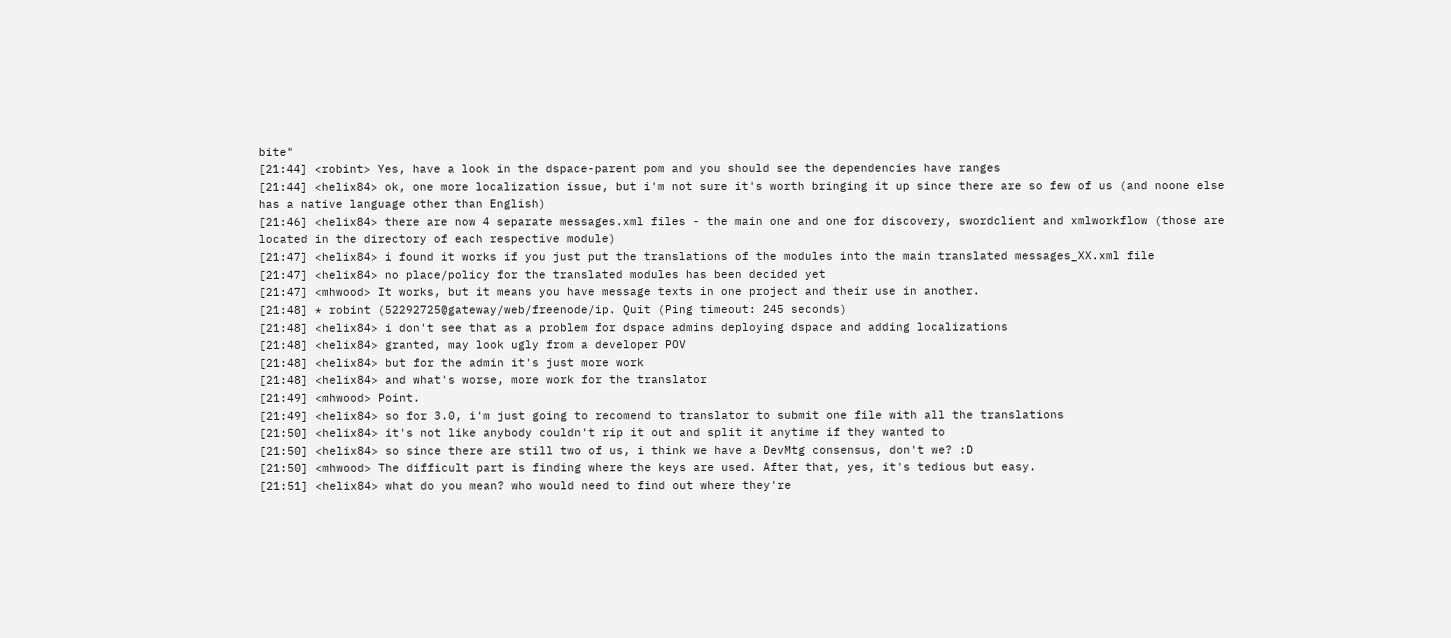bite"
[21:44] <robint> Yes, have a look in the dspace-parent pom and you should see the dependencies have ranges
[21:44] <helix84> ok, one more localization issue, but i'm not sure it's worth bringing it up since there are so few of us (and noone else has a native language other than English)
[21:46] <helix84> there are now 4 separate messages.xml files - the main one and one for discovery, swordclient and xmlworkflow (those are located in the directory of each respective module)
[21:47] <helix84> i found it works if you just put the translations of the modules into the main translated messages_XX.xml file
[21:47] <helix84> no place/policy for the translated modules has been decided yet
[21:47] <mhwood> It works, but it means you have message texts in one project and their use in another.
[21:48] * robint (52292725@gateway/web/freenode/ip. Quit (Ping timeout: 245 seconds)
[21:48] <helix84> i don't see that as a problem for dspace admins deploying dspace and adding localizations
[21:48] <helix84> granted, may look ugly from a developer POV
[21:48] <helix84> but for the admin it's just more work
[21:48] <helix84> and what's worse, more work for the translator
[21:49] <mhwood> Point.
[21:49] <helix84> so for 3.0, i'm just going to recomend to translator to submit one file with all the translations
[21:50] <helix84> it's not like anybody couldn't rip it out and split it anytime if they wanted to
[21:50] <helix84> so since there are still two of us, i think we have a DevMtg consensus, don't we? :D
[21:50] <mhwood> The difficult part is finding where the keys are used. After that, yes, it's tedious but easy.
[21:51] <helix84> what do you mean? who would need to find out where they're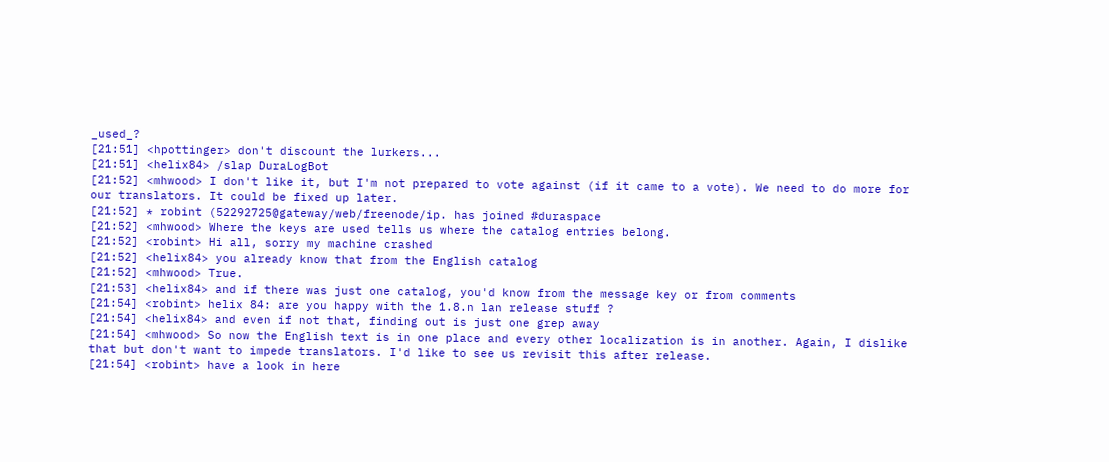_used_?
[21:51] <hpottinger> don't discount the lurkers...
[21:51] <helix84> /slap DuraLogBot
[21:52] <mhwood> I don't like it, but I'm not prepared to vote against (if it came to a vote). We need to do more for our translators. It could be fixed up later.
[21:52] * robint (52292725@gateway/web/freenode/ip. has joined #duraspace
[21:52] <mhwood> Where the keys are used tells us where the catalog entries belong.
[21:52] <robint> Hi all, sorry my machine crashed
[21:52] <helix84> you already know that from the English catalog
[21:52] <mhwood> True.
[21:53] <helix84> and if there was just one catalog, you'd know from the message key or from comments
[21:54] <robint> helix 84: are you happy with the 1.8.n lan release stuff ?
[21:54] <helix84> and even if not that, finding out is just one grep away
[21:54] <mhwood> So now the English text is in one place and every other localization is in another. Again, I dislike that but don't want to impede translators. I'd like to see us revisit this after release.
[21:54] <robint> have a look in here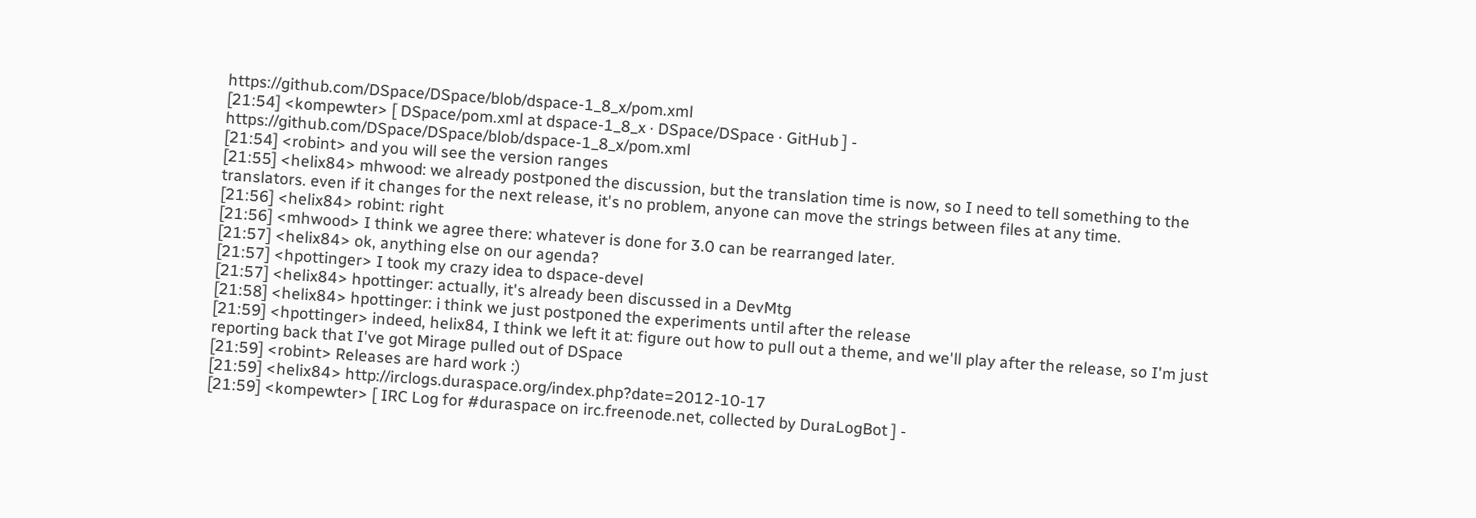https://github.com/DSpace/DSpace/blob/dspace-1_8_x/pom.xml
[21:54] <kompewter> [ DSpace/pom.xml at dspace-1_8_x · DSpace/DSpace · GitHub ] - https://github.com/DSpace/DSpace/blob/dspace-1_8_x/pom.xml
[21:54] <robint> and you will see the version ranges
[21:55] <helix84> mhwood: we already postponed the discussion, but the translation time is now, so I need to tell something to the translators. even if it changes for the next release, it's no problem, anyone can move the strings between files at any time.
[21:56] <helix84> robint: right
[21:56] <mhwood> I think we agree there: whatever is done for 3.0 can be rearranged later.
[21:57] <helix84> ok, anything else on our agenda?
[21:57] <hpottinger> I took my crazy idea to dspace-devel
[21:57] <helix84> hpottinger: actually, it's already been discussed in a DevMtg
[21:58] <helix84> hpottinger: i think we just postponed the experiments until after the release
[21:59] <hpottinger> indeed, helix84, I think we left it at: figure out how to pull out a theme, and we'll play after the release, so I'm just reporting back that I've got Mirage pulled out of DSpace
[21:59] <robint> Releases are hard work :)
[21:59] <helix84> http://irclogs.duraspace.org/index.php?date=2012-10-17
[21:59] <kompewter> [ IRC Log for #duraspace on irc.freenode.net, collected by DuraLogBot ] -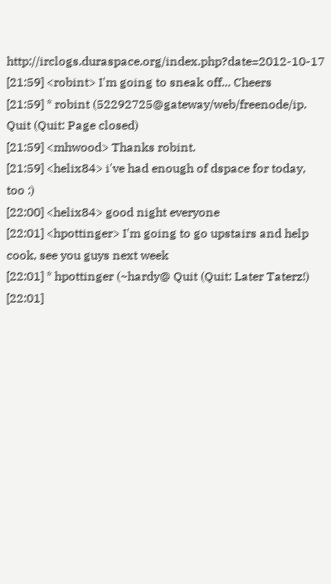http://irclogs.duraspace.org/index.php?date=2012-10-17
[21:59] <robint> I'm going to sneak off... Cheers
[21:59] * robint (52292725@gateway/web/freenode/ip. Quit (Quit: Page closed)
[21:59] <mhwood> Thanks robint.
[21:59] <helix84> i've had enough of dspace for today, too :)
[22:00] <helix84> good night everyone
[22:01] <hpottinger> I'm going to go upstairs and help cook, see you guys next week
[22:01] * hpottinger (~hardy@ Quit (Quit: Later Taterz!)
[22:01]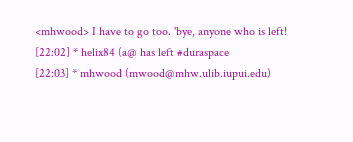<mhwood> I have to go too. 'bye, anyone who is left!
[22:02] * helix84 (a@ has left #duraspace
[22:03] * mhwood (mwood@mhw.ulib.iupui.edu)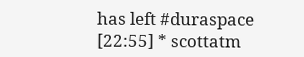has left #duraspace
[22:55] * scottatm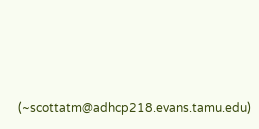(~scottatm@adhcp218.evans.tamu.edu)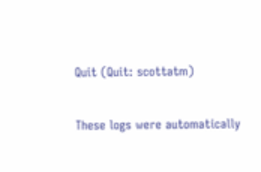Quit (Quit: scottatm)

These logs were automatically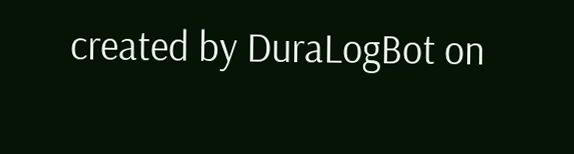created by DuraLogBot on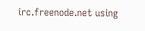irc.freenode.net using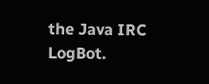the Java IRC LogBot.